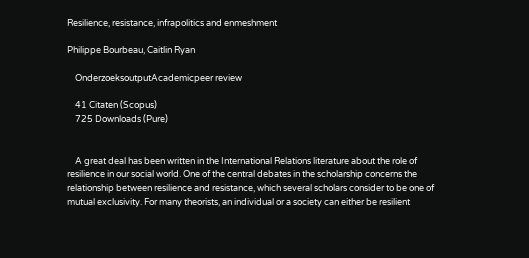Resilience, resistance, infrapolitics and enmeshment

Philippe Bourbeau, Caitlin Ryan

    OnderzoeksoutputAcademicpeer review

    41 Citaten (Scopus)
    725 Downloads (Pure)


    A great deal has been written in the International Relations literature about the role of resilience in our social world. One of the central debates in the scholarship concerns the relationship between resilience and resistance, which several scholars consider to be one of mutual exclusivity. For many theorists, an individual or a society can either be resilient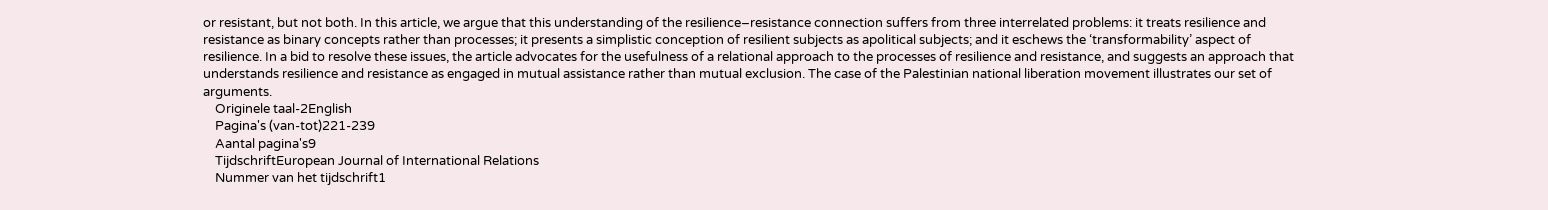or resistant, but not both. In this article, we argue that this understanding of the resilience–resistance connection suffers from three interrelated problems: it treats resilience and resistance as binary concepts rather than processes; it presents a simplistic conception of resilient subjects as apolitical subjects; and it eschews the ‘transformability’ aspect of resilience. In a bid to resolve these issues, the article advocates for the usefulness of a relational approach to the processes of resilience and resistance, and suggests an approach that understands resilience and resistance as engaged in mutual assistance rather than mutual exclusion. The case of the Palestinian national liberation movement illustrates our set of arguments.
    Originele taal-2English
    Pagina's (van-tot)221-239
    Aantal pagina's9
    TijdschriftEuropean Journal of International Relations
    Nummer van het tijdschrift1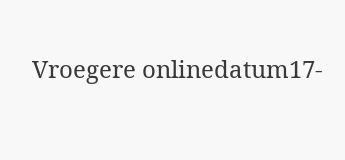Vroegere onlinedatum17-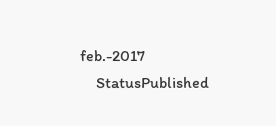feb.-2017
    StatusPublished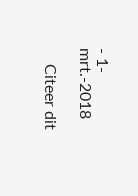- 1-mrt.-2018

    Citeer dit